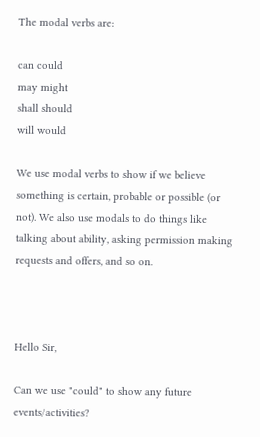The modal verbs are:

can could
may might
shall should
will would

We use modal verbs to show if we believe something is certain, probable or possible (or not). We also use modals to do things like talking about ability, asking permission making requests and offers, and so on.



Hello Sir,

Can we use "could" to show any future events/activities?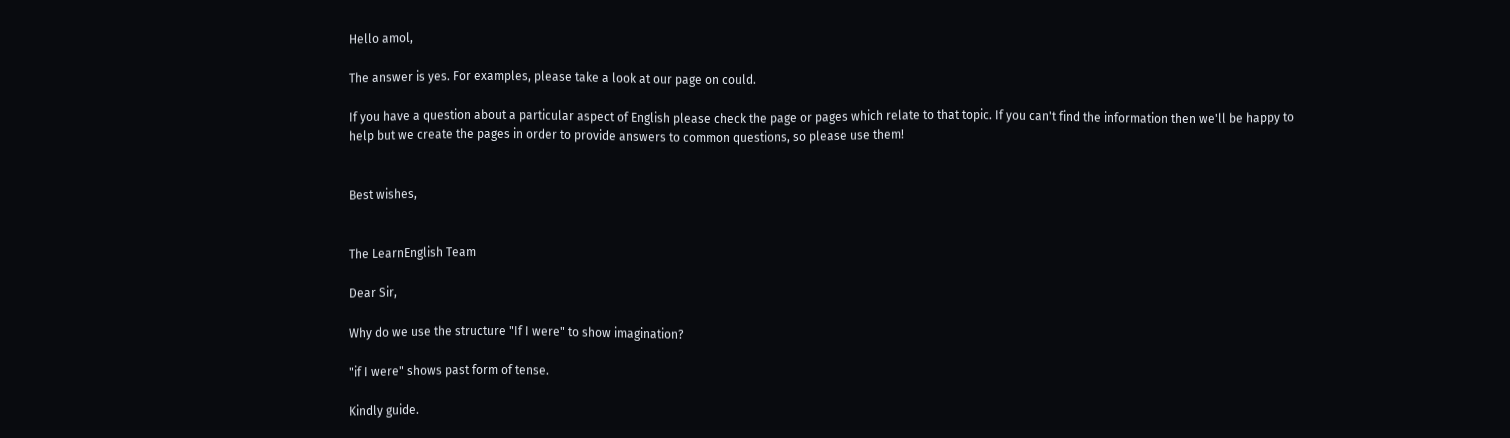Hello amol,

The answer is yes. For examples, please take a look at our page on could.

If you have a question about a particular aspect of English please check the page or pages which relate to that topic. If you can't find the information then we'll be happy to help but we create the pages in order to provide answers to common questions, so please use them!


Best wishes,


The LearnEnglish Team

Dear Sir,

Why do we use the structure "If I were" to show imagination?

"if I were" shows past form of tense.

Kindly guide.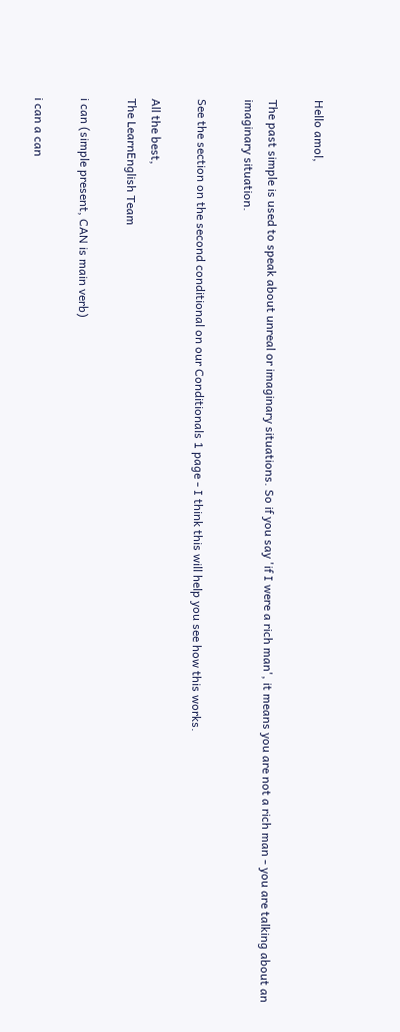Hello amol,

The past simple is used to speak about unreal or imaginary situations. So if you say 'if I were a rich man', it means you are not a rich man - you are talking about an imaginary situation.

See the section on the second conditional on our Conditionals 1 page - I think this will help you see how this works.

All the best,
The LearnEnglish Team

i can (simple present, CAN is main verb)

i can a can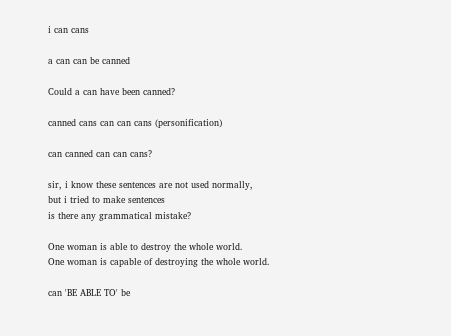i can cans

a can can be canned

Could a can have been canned?

canned cans can can cans (personification)

can canned can can cans?

sir, i know these sentences are not used normally,
but i tried to make sentences
is there any grammatical mistake?

One woman is able to destroy the whole world.
One woman is capable of destroying the whole world.

can 'BE ABLE TO' be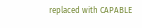replaced with CAPABLE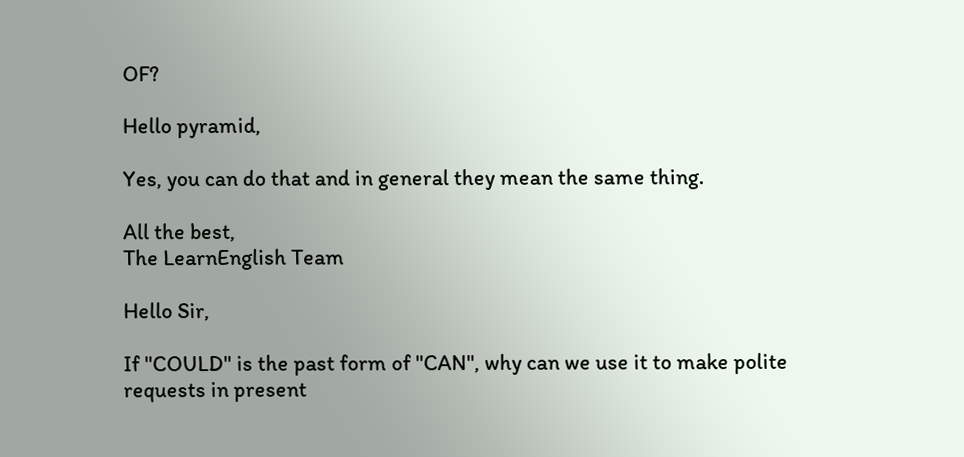OF?

Hello pyramid,

Yes, you can do that and in general they mean the same thing.

All the best,
The LearnEnglish Team

Hello Sir,

If "COULD" is the past form of "CAN", why can we use it to make polite requests in present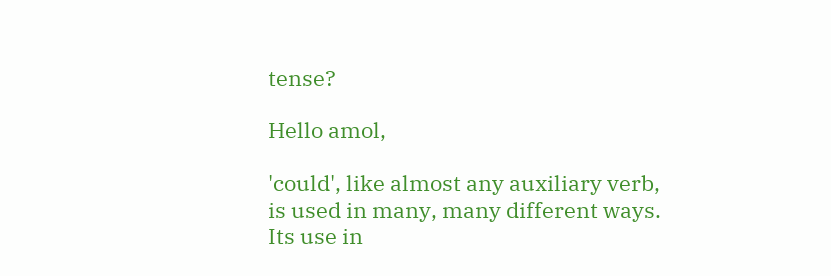tense?

Hello amol,

'could', like almost any auxiliary verb, is used in many, many different ways. Its use in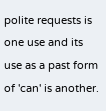polite requests is one use and its use as a past form of 'can' is another.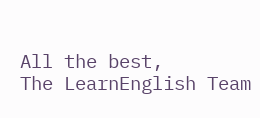All the best,
The LearnEnglish Team